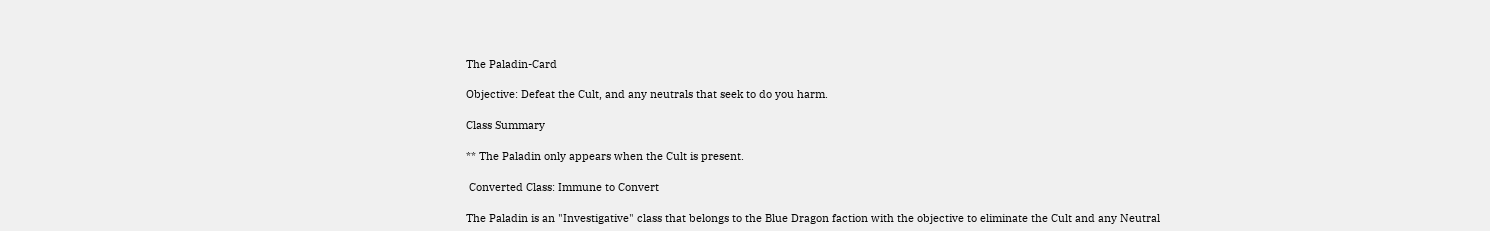The Paladin-Card

Objective: Defeat the Cult, and any neutrals that seek to do you harm.

Class Summary

** The Paladin only appears when the Cult is present.

 Converted Class: Immune to Convert

The Paladin is an "Investigative" class that belongs to the Blue Dragon faction with the objective to eliminate the Cult and any Neutral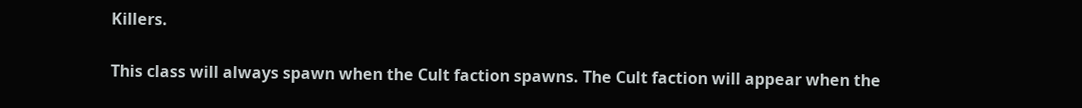Killers.

This class will always spawn when the Cult faction spawns. The Cult faction will appear when the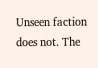Unseen faction does not. The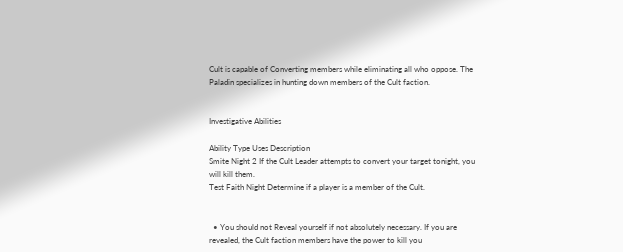Cult is capable of Converting members while eliminating all who oppose. The Paladin specializes in hunting down members of the Cult faction.


Investigative Abilities

Ability Type Uses Description
Smite Night 2 If the Cult Leader attempts to convert your target tonight, you will kill them.
Test Faith Night Determine if a player is a member of the Cult.


  • You should not Reveal yourself if not absolutely necessary. If you are revealed, the Cult faction members have the power to kill you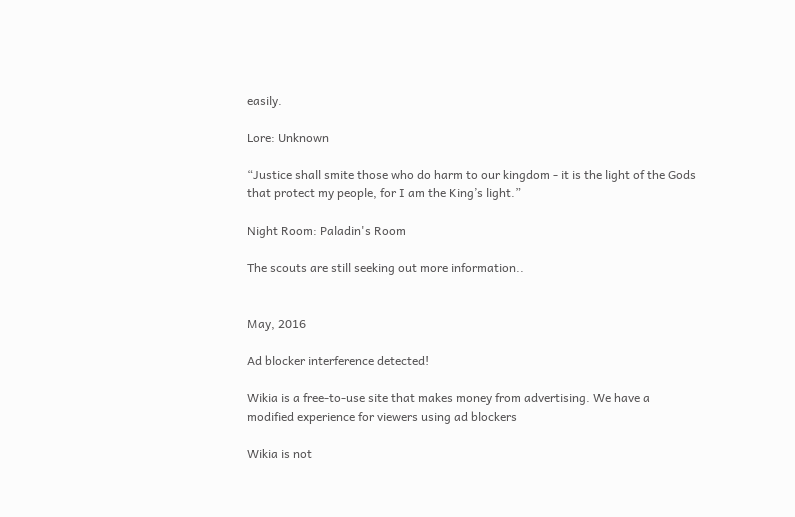easily.

Lore: Unknown

“Justice shall smite those who do harm to our kingdom - it is the light of the Gods that protect my people, for I am the King’s light.”

Night Room: Paladin's Room

The scouts are still seeking out more information..


May, 2016

Ad blocker interference detected!

Wikia is a free-to-use site that makes money from advertising. We have a modified experience for viewers using ad blockers

Wikia is not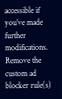accessible if you’ve made further modifications. Remove the custom ad blocker rule(s)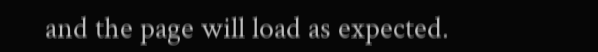and the page will load as expected.